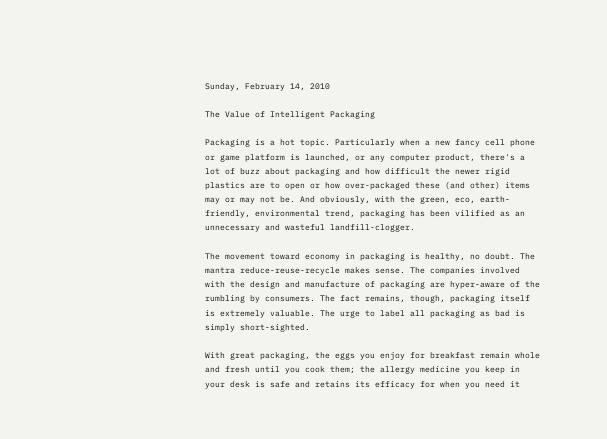Sunday, February 14, 2010

The Value of Intelligent Packaging

Packaging is a hot topic. Particularly when a new fancy cell phone or game platform is launched, or any computer product, there's a lot of buzz about packaging and how difficult the newer rigid plastics are to open or how over-packaged these (and other) items may or may not be. And obviously, with the green, eco, earth-friendly, environmental trend, packaging has been vilified as an unnecessary and wasteful landfill-clogger.

The movement toward economy in packaging is healthy, no doubt. The mantra reduce-reuse-recycle makes sense. The companies involved with the design and manufacture of packaging are hyper-aware of the rumbling by consumers. The fact remains, though, packaging itself is extremely valuable. The urge to label all packaging as bad is simply short-sighted.

With great packaging, the eggs you enjoy for breakfast remain whole and fresh until you cook them; the allergy medicine you keep in your desk is safe and retains its efficacy for when you need it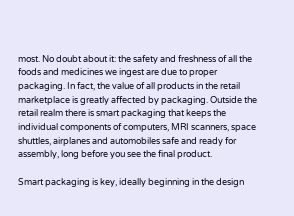most. No doubt about it: the safety and freshness of all the foods and medicines we ingest are due to proper packaging. In fact, the value of all products in the retail marketplace is greatly affected by packaging. Outside the retail realm there is smart packaging that keeps the individual components of computers, MRI scanners, space shuttles, airplanes and automobiles safe and ready for assembly, long before you see the final product.

Smart packaging is key, ideally beginning in the design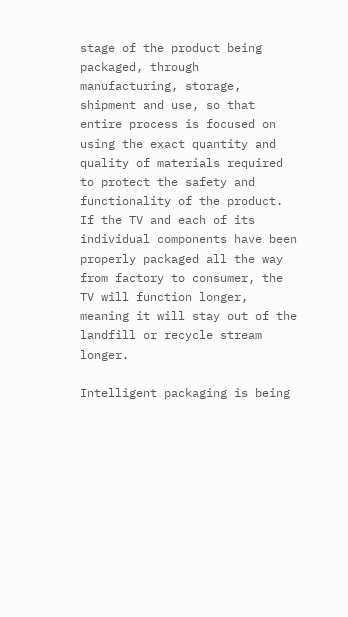stage of the product being packaged, through manufacturing, storage, shipment and use, so that entire process is focused on using the exact quantity and quality of materials required to protect the safety and functionality of the product. If the TV and each of its individual components have been properly packaged all the way from factory to consumer, the TV will function longer, meaning it will stay out of the landfill or recycle stream longer.

Intelligent packaging is being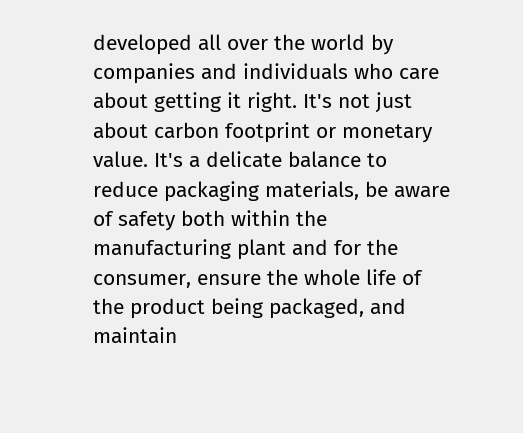developed all over the world by companies and individuals who care about getting it right. It's not just about carbon footprint or monetary value. It's a delicate balance to reduce packaging materials, be aware of safety both within the manufacturing plant and for the consumer, ensure the whole life of the product being packaged, and maintain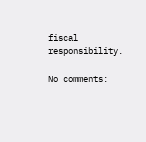fiscal responsibility.

No comments: